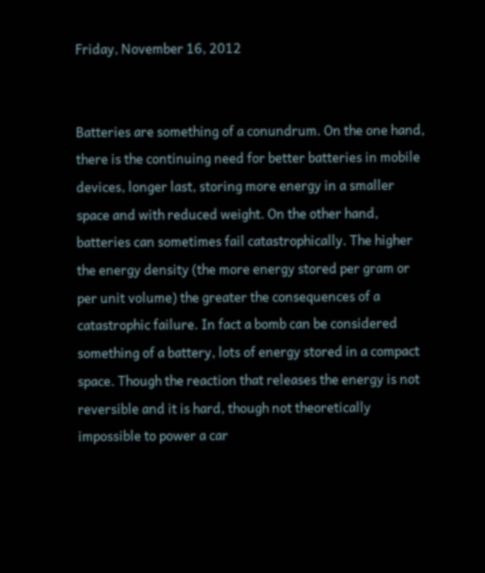Friday, November 16, 2012


Batteries are something of a conundrum. On the one hand, there is the continuing need for better batteries in mobile devices, longer last, storing more energy in a smaller space and with reduced weight. On the other hand, batteries can sometimes fail catastrophically. The higher the energy density (the more energy stored per gram or per unit volume) the greater the consequences of a catastrophic failure. In fact a bomb can be considered something of a battery, lots of energy stored in a compact space. Though the reaction that releases the energy is not reversible and it is hard, though not theoretically impossible to power a car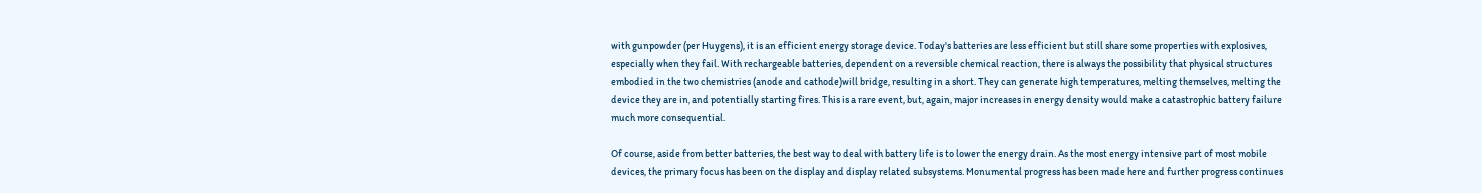with gunpowder (per Huygens), it is an efficient energy storage device. Today's batteries are less efficient but still share some properties with explosives, especially when they fail. With rechargeable batteries, dependent on a reversible chemical reaction, there is always the possibility that physical structures embodied in the two chemistries (anode and cathode)will bridge, resulting in a short. They can generate high temperatures, melting themselves, melting the device they are in, and potentially starting fires. This is a rare event, but, again, major increases in energy density would make a catastrophic battery failure much more consequential.

Of course, aside from better batteries, the best way to deal with battery life is to lower the energy drain. As the most energy intensive part of most mobile devices, the primary focus has been on the display and display related subsystems. Monumental progress has been made here and further progress continues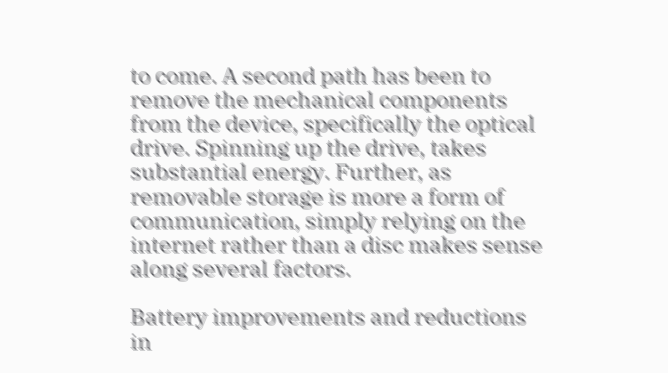to come. A second path has been to remove the mechanical components from the device, specifically the optical drive. Spinning up the drive, takes substantial energy. Further, as removable storage is more a form of communication, simply relying on the internet rather than a disc makes sense along several factors.

Battery improvements and reductions in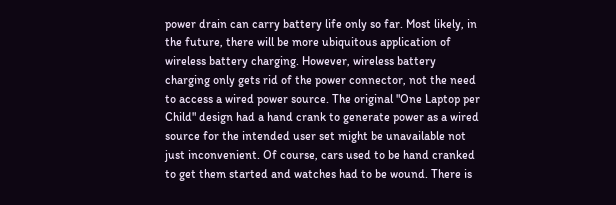power drain can carry battery life only so far. Most likely, in the future, there will be more ubiquitous application of wireless battery charging. However, wireless battery charging only gets rid of the power connector, not the need to access a wired power source. The original "One Laptop per Child" design had a hand crank to generate power as a wired source for the intended user set might be unavailable not just inconvenient. Of course, cars used to be hand cranked to get them started and watches had to be wound. There is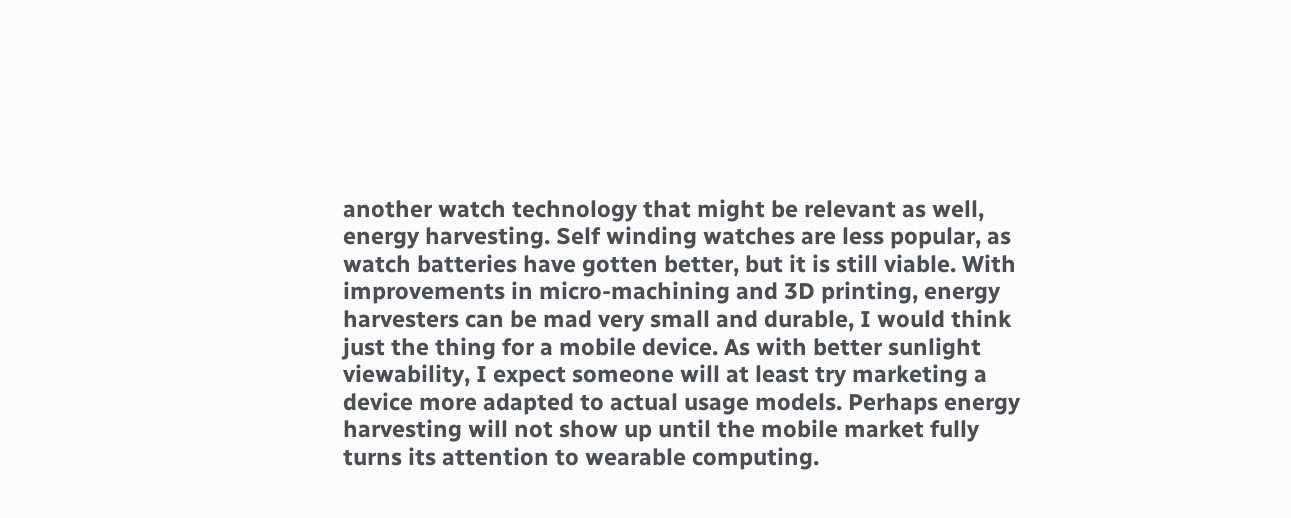another watch technology that might be relevant as well, energy harvesting. Self winding watches are less popular, as watch batteries have gotten better, but it is still viable. With improvements in micro-machining and 3D printing, energy harvesters can be mad very small and durable, I would think just the thing for a mobile device. As with better sunlight viewability, I expect someone will at least try marketing a device more adapted to actual usage models. Perhaps energy harvesting will not show up until the mobile market fully turns its attention to wearable computing.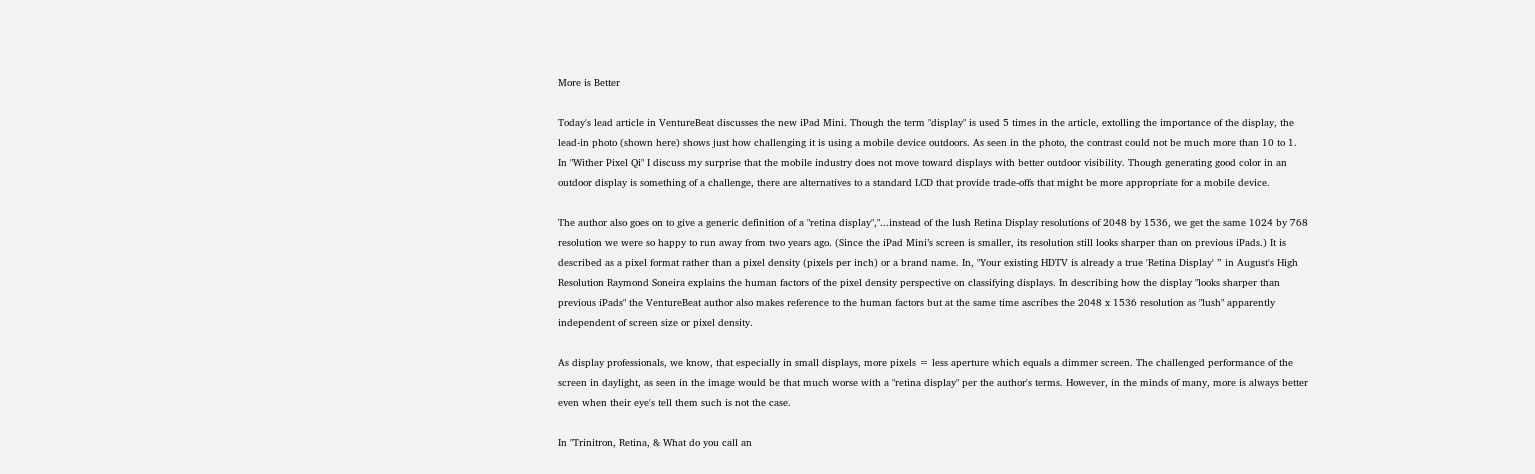More is Better

Today's lead article in VentureBeat discusses the new iPad Mini. Though the term "display" is used 5 times in the article, extolling the importance of the display, the lead-in photo (shown here) shows just how challenging it is using a mobile device outdoors. As seen in the photo, the contrast could not be much more than 10 to 1. In "Wither Pixel Qi" I discuss my surprise that the mobile industry does not move toward displays with better outdoor visibility. Though generating good color in an outdoor display is something of a challenge, there are alternatives to a standard LCD that provide trade-offs that might be more appropriate for a mobile device.

The author also goes on to give a generic definition of a "retina display","...instead of the lush Retina Display resolutions of 2048 by 1536, we get the same 1024 by 768 resolution we were so happy to run away from two years ago. (Since the iPad Mini’s screen is smaller, its resolution still looks sharper than on previous iPads.) It is described as a pixel format rather than a pixel density (pixels per inch) or a brand name. In, "Your existing HDTV is already a true 'Retina Display' ” in August's High Resolution Raymond Soneira explains the human factors of the pixel density perspective on classifying displays. In describing how the display "looks sharper than previous iPads" the VentureBeat author also makes reference to the human factors but at the same time ascribes the 2048 x 1536 resolution as "lush" apparently independent of screen size or pixel density.

As display professionals, we know, that especially in small displays, more pixels = less aperture which equals a dimmer screen. The challenged performance of the screen in daylight, as seen in the image would be that much worse with a "retina display" per the author's terms. However, in the minds of many, more is always better even when their eye's tell them such is not the case.

In "Trinitron, Retina, & What do you call an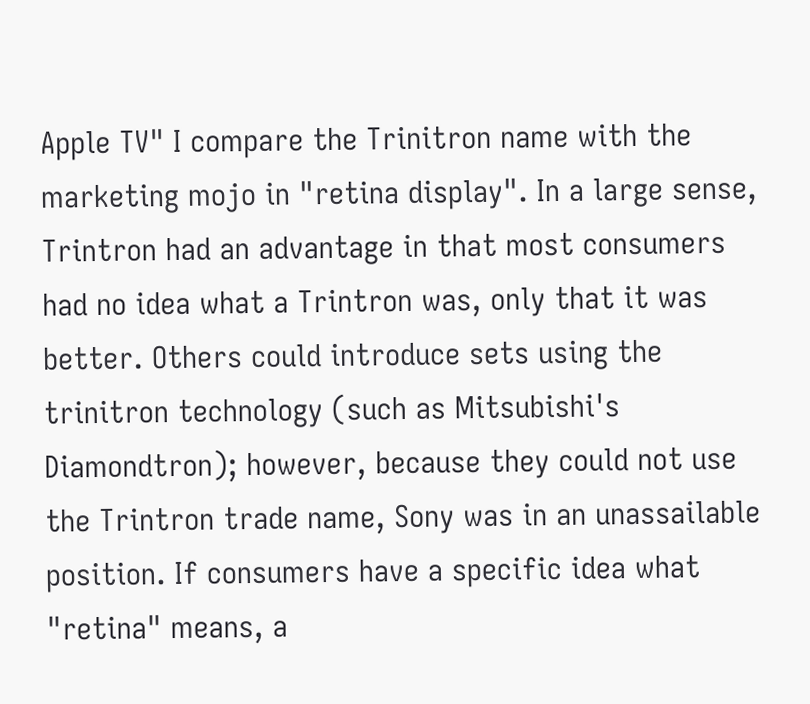Apple TV" I compare the Trinitron name with the marketing mojo in "retina display". In a large sense, Trintron had an advantage in that most consumers had no idea what a Trintron was, only that it was better. Others could introduce sets using the trinitron technology (such as Mitsubishi's Diamondtron); however, because they could not use the Trintron trade name, Sony was in an unassailable position. If consumers have a specific idea what "retina" means, a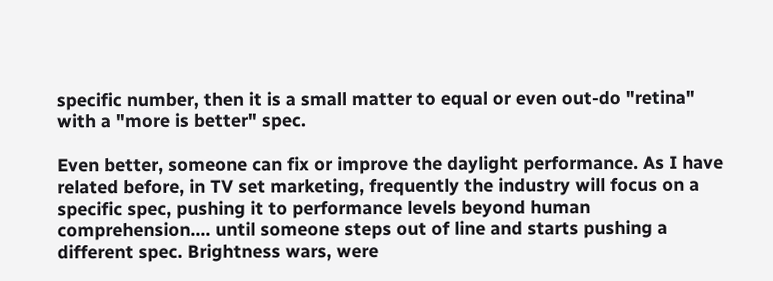specific number, then it is a small matter to equal or even out-do "retina" with a "more is better" spec.

Even better, someone can fix or improve the daylight performance. As I have related before, in TV set marketing, frequently the industry will focus on a specific spec, pushing it to performance levels beyond human comprehension.... until someone steps out of line and starts pushing a different spec. Brightness wars, were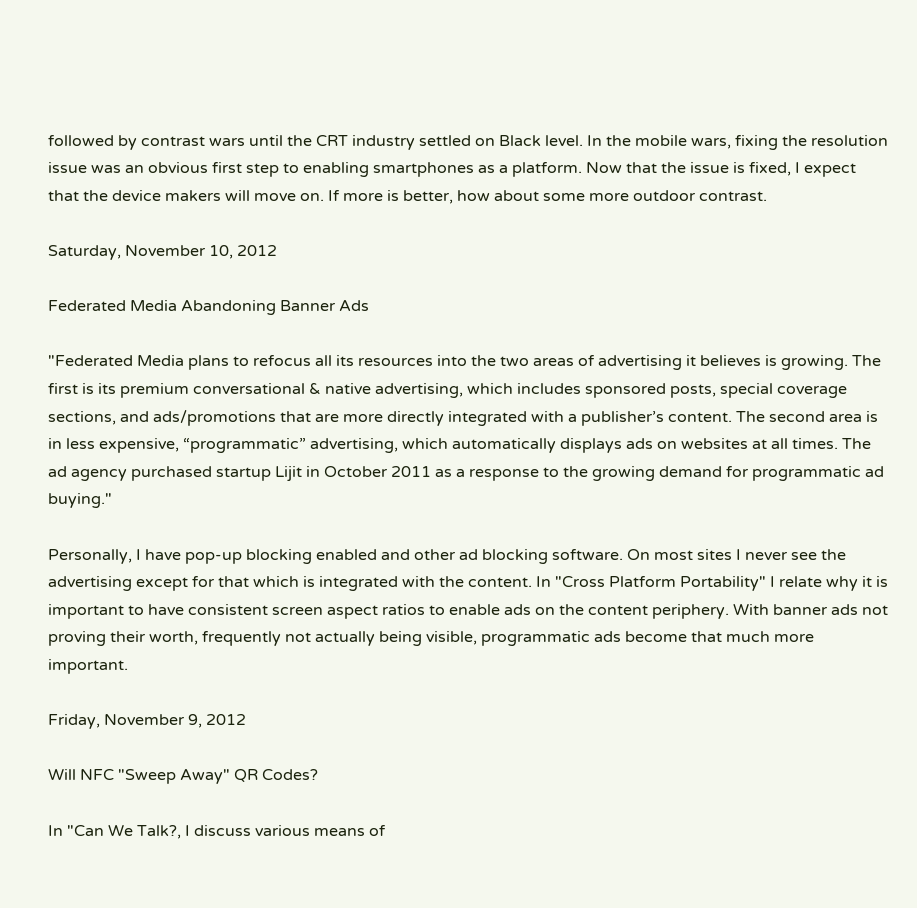followed by contrast wars until the CRT industry settled on Black level. In the mobile wars, fixing the resolution issue was an obvious first step to enabling smartphones as a platform. Now that the issue is fixed, I expect that the device makers will move on. If more is better, how about some more outdoor contrast.

Saturday, November 10, 2012

Federated Media Abandoning Banner Ads

"Federated Media plans to refocus all its resources into the two areas of advertising it believes is growing. The first is its premium conversational & native advertising, which includes sponsored posts, special coverage sections, and ads/promotions that are more directly integrated with a publisher’s content. The second area is in less expensive, “programmatic” advertising, which automatically displays ads on websites at all times. The ad agency purchased startup Lijit in October 2011 as a response to the growing demand for programmatic ad buying."

Personally, I have pop-up blocking enabled and other ad blocking software. On most sites I never see the advertising except for that which is integrated with the content. In "Cross Platform Portability" I relate why it is important to have consistent screen aspect ratios to enable ads on the content periphery. With banner ads not proving their worth, frequently not actually being visible, programmatic ads become that much more important.

Friday, November 9, 2012

Will NFC "Sweep Away" QR Codes?

In "Can We Talk?, I discuss various means of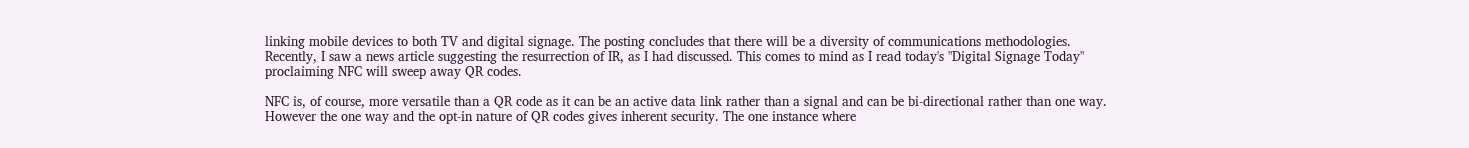linking mobile devices to both TV and digital signage. The posting concludes that there will be a diversity of communications methodologies. Recently, I saw a news article suggesting the resurrection of IR, as I had discussed. This comes to mind as I read today's "Digital Signage Today" proclaiming NFC will sweep away QR codes.

NFC is, of course, more versatile than a QR code as it can be an active data link rather than a signal and can be bi-directional rather than one way. However the one way and the opt-in nature of QR codes gives inherent security. The one instance where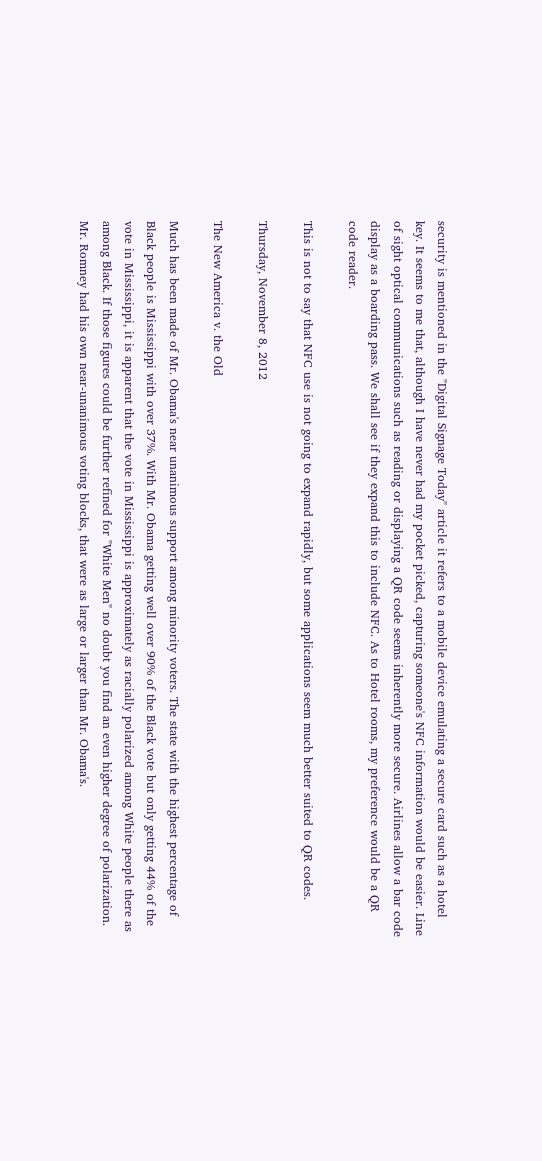security is mentioned in the "Digital Signage Today" article it refers to a mobile device emulating a secure card such as a hotel key. It seems to me that, although I have never had my pocket picked, capturing someone's NFC information would be easier. Line of sight optical communications such as reading or displaying a QR code seems inherently more secure. Airlines allow a bar code display as a boarding pass. We shall see if they expand this to include NFC. As to Hotel rooms, my preference would be a QR code reader.

This is not to say that NFC use is not going to expand rapidly, but some applications seem much better suited to QR codes.

Thursday, November 8, 2012

The New America v. the Old

Much has been made of Mr. Obama's near unanimous support among minority voters. The state with the highest percentage of Black people is Mississippi with over 37%. With Mr. Obama getting well over 90% of the Black vote but only getting 44% of the vote in Mississippi, it is apparent that the vote in Mississippi is approximately as racially polarized among White people there as among Black. If those figures could be further refined for "White Men" no doubt you find an even higher degree of polarization. Mr. Romney had his own near-unanimous voting blocks, that were as large or larger than Mr. Obama's.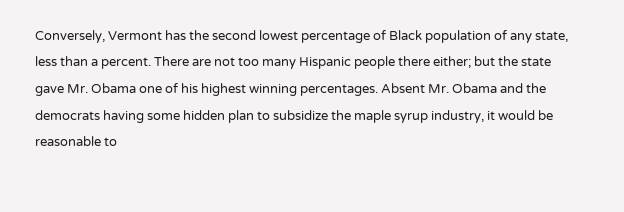Conversely, Vermont has the second lowest percentage of Black population of any state, less than a percent. There are not too many Hispanic people there either; but the state gave Mr. Obama one of his highest winning percentages. Absent Mr. Obama and the democrats having some hidden plan to subsidize the maple syrup industry, it would be reasonable to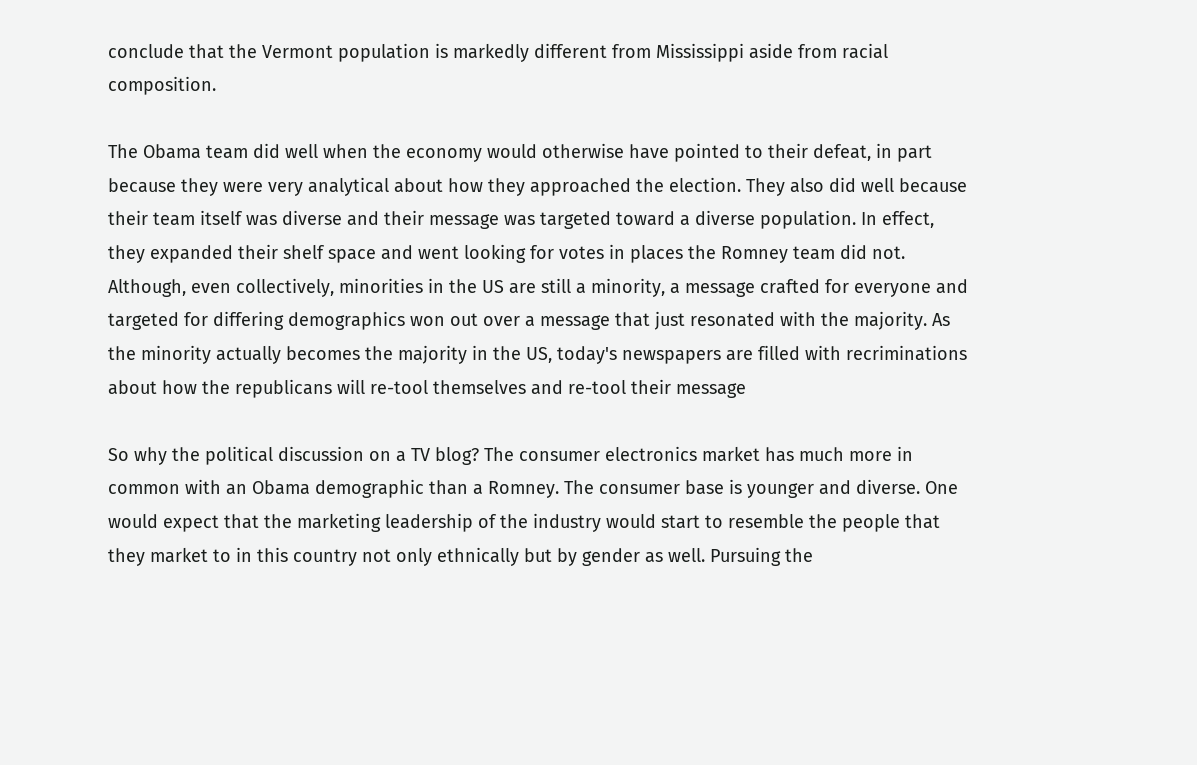conclude that the Vermont population is markedly different from Mississippi aside from racial composition.

The Obama team did well when the economy would otherwise have pointed to their defeat, in part because they were very analytical about how they approached the election. They also did well because their team itself was diverse and their message was targeted toward a diverse population. In effect, they expanded their shelf space and went looking for votes in places the Romney team did not. Although, even collectively, minorities in the US are still a minority, a message crafted for everyone and targeted for differing demographics won out over a message that just resonated with the majority. As the minority actually becomes the majority in the US, today's newspapers are filled with recriminations about how the republicans will re-tool themselves and re-tool their message

So why the political discussion on a TV blog? The consumer electronics market has much more in common with an Obama demographic than a Romney. The consumer base is younger and diverse. One would expect that the marketing leadership of the industry would start to resemble the people that they market to in this country not only ethnically but by gender as well. Pursuing the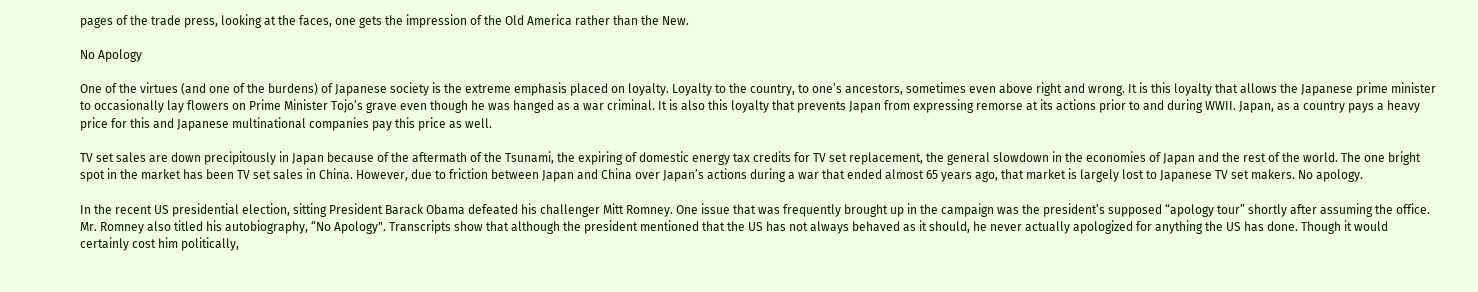pages of the trade press, looking at the faces, one gets the impression of the Old America rather than the New.

No Apology

One of the virtues (and one of the burdens) of Japanese society is the extreme emphasis placed on loyalty. Loyalty to the country, to one’s ancestors, sometimes even above right and wrong. It is this loyalty that allows the Japanese prime minister to occasionally lay flowers on Prime Minister Tojo’s grave even though he was hanged as a war criminal. It is also this loyalty that prevents Japan from expressing remorse at its actions prior to and during WWII. Japan, as a country pays a heavy price for this and Japanese multinational companies pay this price as well.

TV set sales are down precipitously in Japan because of the aftermath of the Tsunami, the expiring of domestic energy tax credits for TV set replacement, the general slowdown in the economies of Japan and the rest of the world. The one bright spot in the market has been TV set sales in China. However, due to friction between Japan and China over Japan’s actions during a war that ended almost 65 years ago, that market is largely lost to Japanese TV set makers. No apology.

In the recent US presidential election, sitting President Barack Obama defeated his challenger Mitt Romney. One issue that was frequently brought up in the campaign was the president’s supposed “apology tour” shortly after assuming the office. Mr. Romney also titled his autobiography, “No Apology". Transcripts show that although the president mentioned that the US has not always behaved as it should, he never actually apologized for anything the US has done. Though it would certainly cost him politically,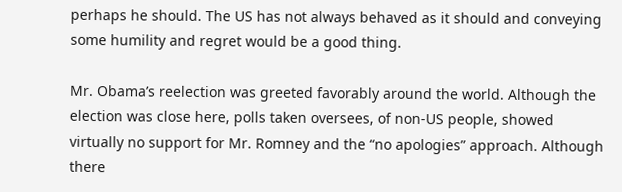perhaps he should. The US has not always behaved as it should and conveying some humility and regret would be a good thing.

Mr. Obama’s reelection was greeted favorably around the world. Although the election was close here, polls taken oversees, of non-US people, showed virtually no support for Mr. Romney and the “no apologies” approach. Although there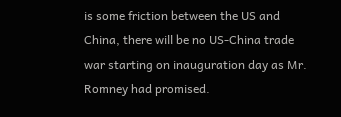is some friction between the US and China, there will be no US-China trade war starting on inauguration day as Mr. Romney had promised.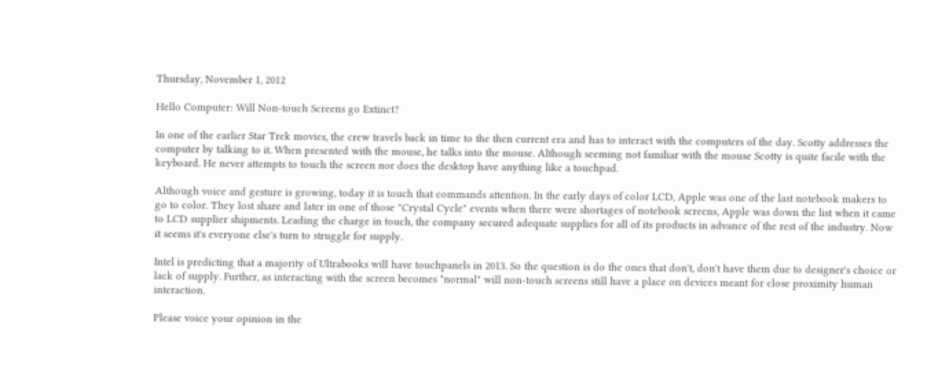Thursday, November 1, 2012

Hello Computer: Will Non-touch Screens go Extinct?

In one of the earlier Star Trek movies, the crew travels back in time to the then current era and has to interact with the computers of the day. Scotty addresses the computer by talking to it. When presented with the mouse, he talks into the mouse. Although seeming not familiar with the mouse Scotty is quite facile with the keyboard. He never attempts to touch the screen nor does the desktop have anything like a touchpad.

Although voice and gesture is growing, today it is touch that commands attention. In the early days of color LCD, Apple was one of the last notebook makers to go to color. They lost share and later in one of those "Crystal Cycle" events when there were shortages of notebook screens, Apple was down the list when it came to LCD supplier shipments. Leading the charge in touch, the company secured adequate supplies for all of its products in advance of the rest of the industry. Now it seems it's everyone else's turn to struggle for supply.

Intel is predicting that a majority of Ultrabooks will have touchpanels in 2013. So the question is do the ones that don't, don't have them due to designer's choice or lack of supply. Further, as interacting with the screen becomes "normal" will non-touch screens still have a place on devices meant for close proximity human interaction.

Please voice your opinion in the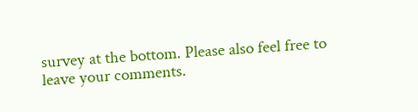survey at the bottom. Please also feel free to leave your comments.